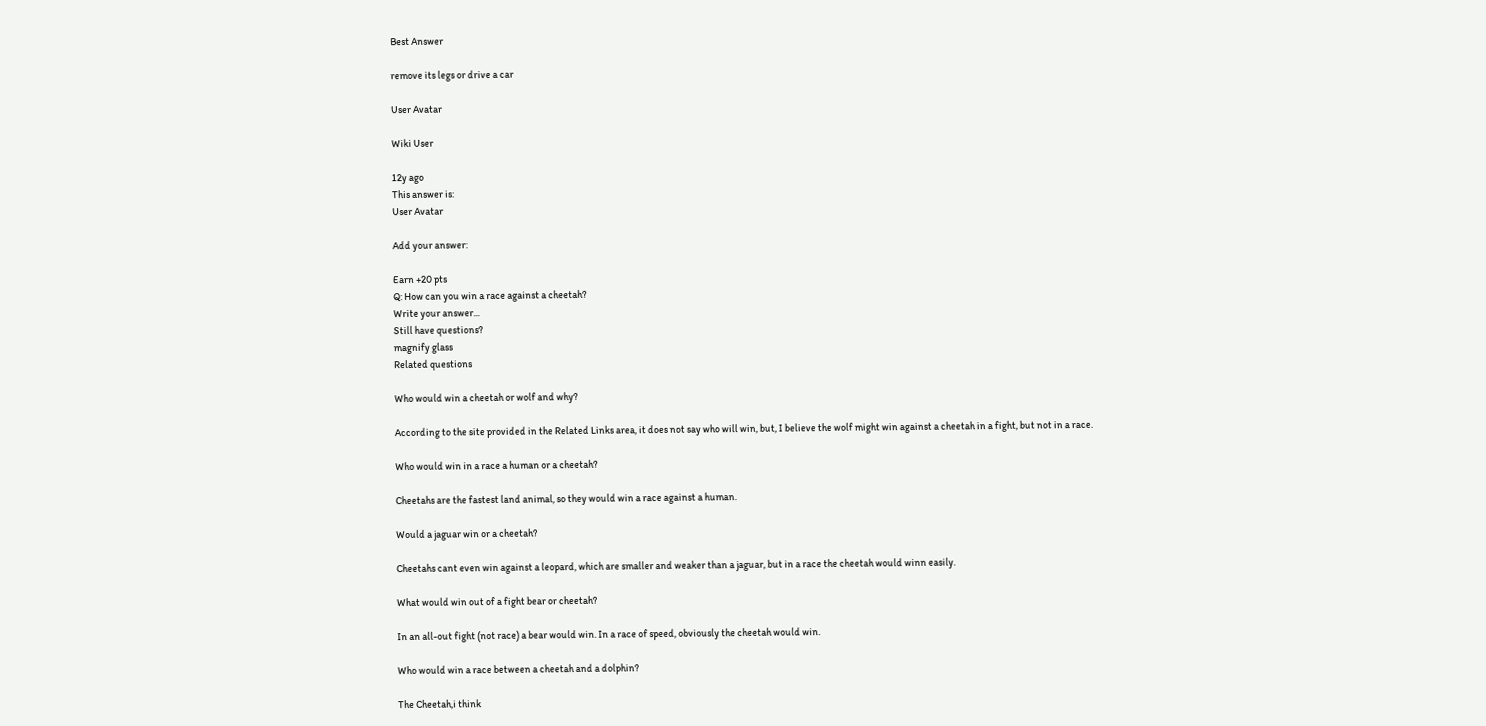Best Answer

remove its legs or drive a car

User Avatar

Wiki User

12y ago
This answer is:
User Avatar

Add your answer:

Earn +20 pts
Q: How can you win a race against a cheetah?
Write your answer...
Still have questions?
magnify glass
Related questions

Who would win a cheetah or wolf and why?

According to the site provided in the Related Links area, it does not say who will win, but, I believe the wolf might win against a cheetah in a fight, but not in a race.

Who would win in a race a human or a cheetah?

Cheetahs are the fastest land animal, so they would win a race against a human.

Would a jaguar win or a cheetah?

Cheetahs cant even win against a leopard, which are smaller and weaker than a jaguar, but in a race the cheetah would winn easily.

What would win out of a fight bear or cheetah?

In an all-out fight (not race) a bear would win. In a race of speed, obviously the cheetah would win.

Who would win a race between a cheetah and a dolphin?

The Cheetah,i think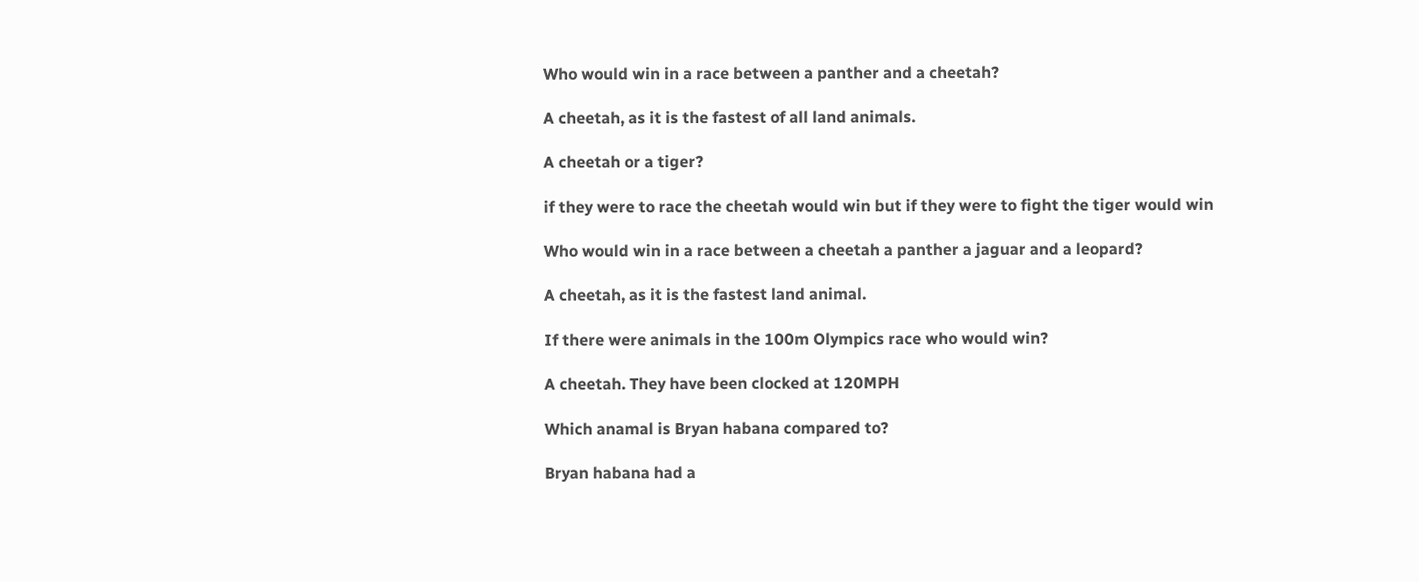Who would win in a race between a panther and a cheetah?

A cheetah, as it is the fastest of all land animals.

A cheetah or a tiger?

if they were to race the cheetah would win but if they were to fight the tiger would win

Who would win in a race between a cheetah a panther a jaguar and a leopard?

A cheetah, as it is the fastest land animal.

If there were animals in the 100m Olympics race who would win?

A cheetah. They have been clocked at 120MPH

Which anamal is Bryan habana compared to?

Bryan habana had a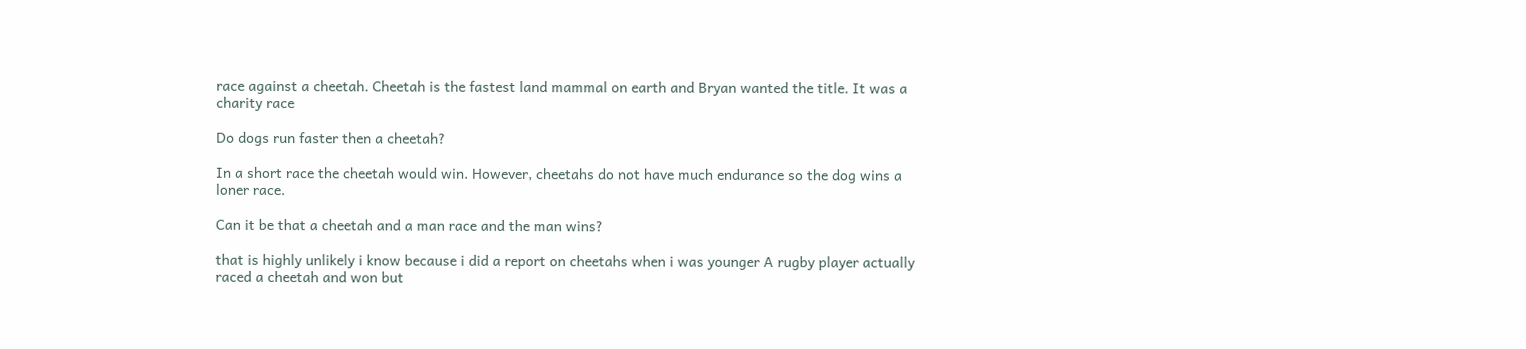race against a cheetah. Cheetah is the fastest land mammal on earth and Bryan wanted the title. It was a charity race

Do dogs run faster then a cheetah?

In a short race the cheetah would win. However, cheetahs do not have much endurance so the dog wins a loner race.

Can it be that a cheetah and a man race and the man wins?

that is highly unlikely i know because i did a report on cheetahs when i was younger A rugby player actually raced a cheetah and won but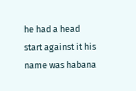he had a head start against it his name was habana